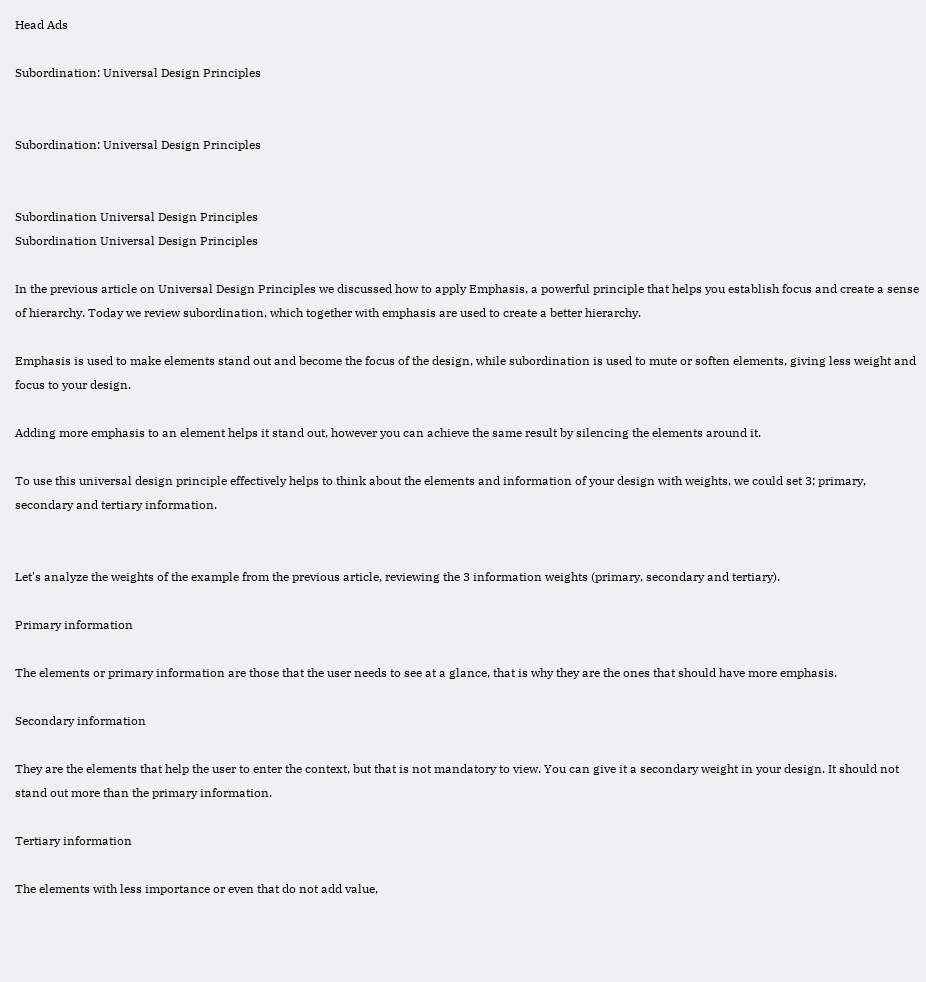Head Ads

Subordination: Universal Design Principles


Subordination: Universal Design Principles


Subordination Universal Design Principles
Subordination Universal Design Principles

In the previous article on Universal Design Principles we discussed how to apply Emphasis, a powerful principle that helps you establish focus and create a sense of hierarchy. Today we review subordination, which together with emphasis are used to create a better hierarchy.

Emphasis is used to make elements stand out and become the focus of the design, while subordination is used to mute or soften elements, giving less weight and focus to your design.

Adding more emphasis to an element helps it stand out, however you can achieve the same result by silencing the elements around it.

To use this universal design principle effectively helps to think about the elements and information of your design with weights, we could set 3; primary, secondary and tertiary information.


Let's analyze the weights of the example from the previous article, reviewing the 3 information weights (primary, secondary and tertiary).

Primary information

The elements or primary information are those that the user needs to see at a glance, that is why they are the ones that should have more emphasis.

Secondary information

They are the elements that help the user to enter the context, but that is not mandatory to view. You can give it a secondary weight in your design. It should not stand out more than the primary information.

Tertiary information

The elements with less importance or even that do not add value,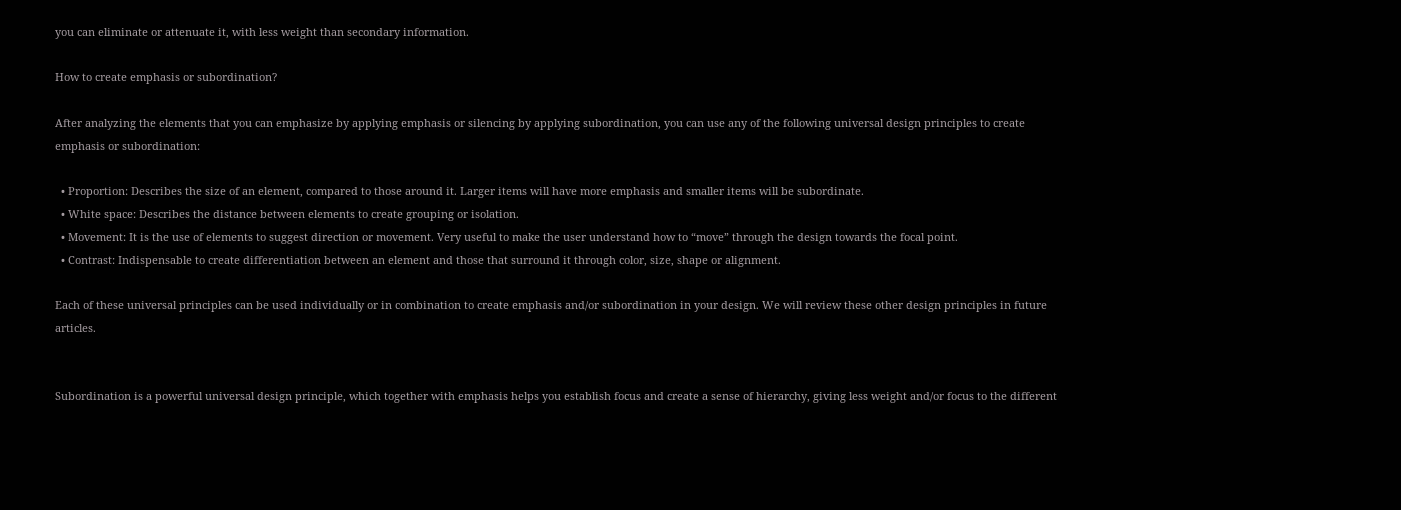you can eliminate or attenuate it, with less weight than secondary information.

How to create emphasis or subordination?

After analyzing the elements that you can emphasize by applying emphasis or silencing by applying subordination, you can use any of the following universal design principles to create emphasis or subordination:

  • Proportion: Describes the size of an element, compared to those around it. Larger items will have more emphasis and smaller items will be subordinate.
  • White space: Describes the distance between elements to create grouping or isolation.
  • Movement: It is the use of elements to suggest direction or movement. Very useful to make the user understand how to “move” through the design towards the focal point.
  • Contrast: Indispensable to create differentiation between an element and those that surround it through color, size, shape or alignment.

Each of these universal principles can be used individually or in combination to create emphasis and/or subordination in your design. We will review these other design principles in future articles.


Subordination is a powerful universal design principle, which together with emphasis helps you establish focus and create a sense of hierarchy, giving less weight and/or focus to the different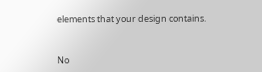elements that your design contains.


No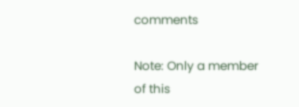comments

Note: Only a member of this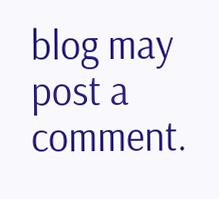blog may post a comment.